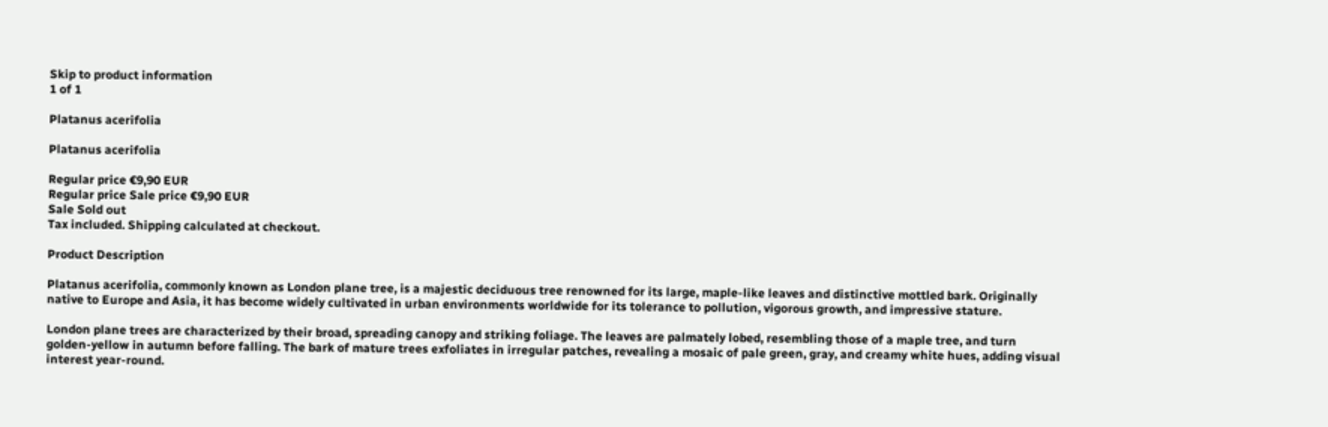Skip to product information
1 of 1

Platanus acerifolia

Platanus acerifolia

Regular price €9,90 EUR
Regular price Sale price €9,90 EUR
Sale Sold out
Tax included. Shipping calculated at checkout.

Product Description

Platanus acerifolia, commonly known as London plane tree, is a majestic deciduous tree renowned for its large, maple-like leaves and distinctive mottled bark. Originally native to Europe and Asia, it has become widely cultivated in urban environments worldwide for its tolerance to pollution, vigorous growth, and impressive stature.

London plane trees are characterized by their broad, spreading canopy and striking foliage. The leaves are palmately lobed, resembling those of a maple tree, and turn golden-yellow in autumn before falling. The bark of mature trees exfoliates in irregular patches, revealing a mosaic of pale green, gray, and creamy white hues, adding visual interest year-round.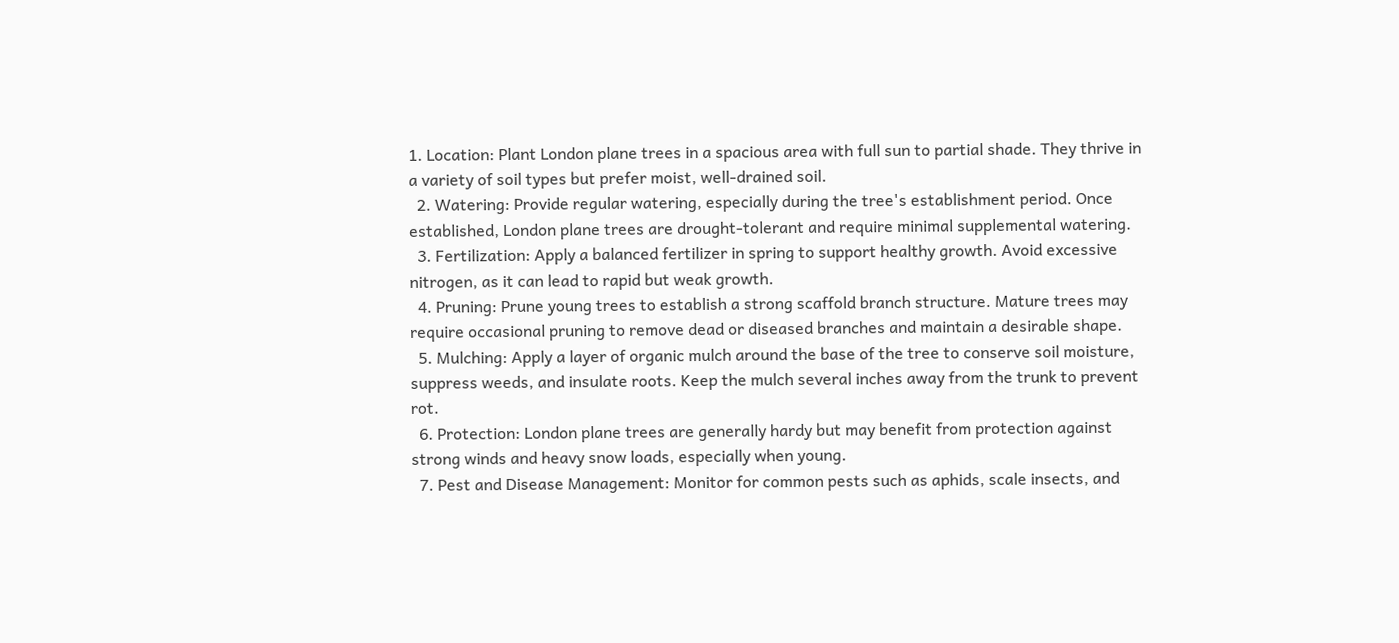1. Location: Plant London plane trees in a spacious area with full sun to partial shade. They thrive in a variety of soil types but prefer moist, well-drained soil.
  2. Watering: Provide regular watering, especially during the tree's establishment period. Once established, London plane trees are drought-tolerant and require minimal supplemental watering.
  3. Fertilization: Apply a balanced fertilizer in spring to support healthy growth. Avoid excessive nitrogen, as it can lead to rapid but weak growth.
  4. Pruning: Prune young trees to establish a strong scaffold branch structure. Mature trees may require occasional pruning to remove dead or diseased branches and maintain a desirable shape.
  5. Mulching: Apply a layer of organic mulch around the base of the tree to conserve soil moisture, suppress weeds, and insulate roots. Keep the mulch several inches away from the trunk to prevent rot.
  6. Protection: London plane trees are generally hardy but may benefit from protection against strong winds and heavy snow loads, especially when young.
  7. Pest and Disease Management: Monitor for common pests such as aphids, scale insects, and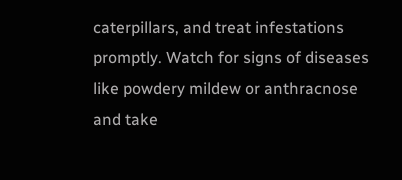caterpillars, and treat infestations promptly. Watch for signs of diseases like powdery mildew or anthracnose and take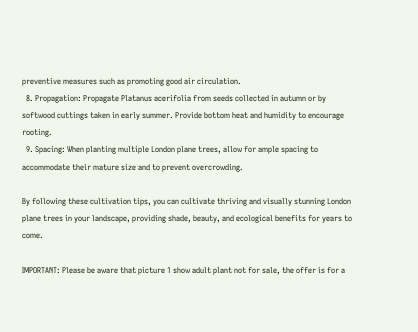preventive measures such as promoting good air circulation.
  8. Propagation: Propagate Platanus acerifolia from seeds collected in autumn or by softwood cuttings taken in early summer. Provide bottom heat and humidity to encourage rooting.
  9. Spacing: When planting multiple London plane trees, allow for ample spacing to accommodate their mature size and to prevent overcrowding.

By following these cultivation tips, you can cultivate thriving and visually stunning London plane trees in your landscape, providing shade, beauty, and ecological benefits for years to come.

IMPORTANT: Please be aware that picture 1 show adult plant not for sale, the offer is for a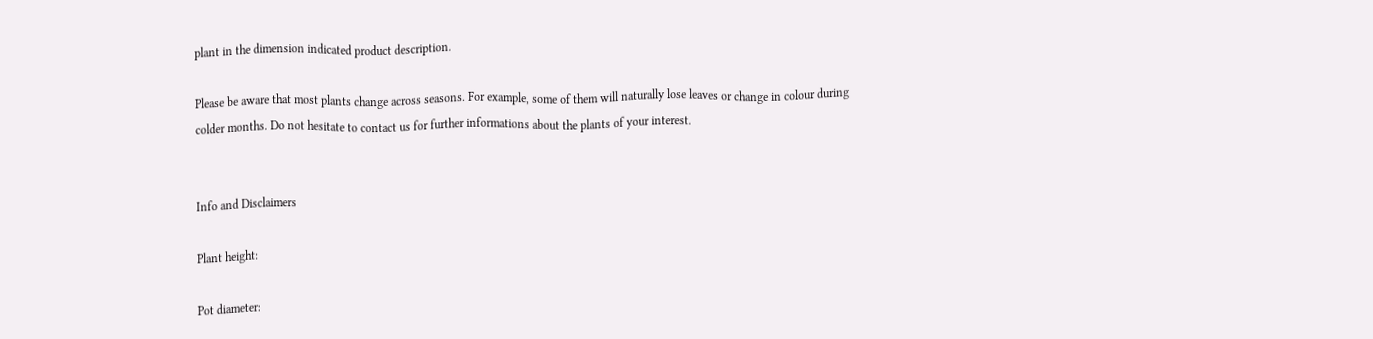plant in the dimension indicated product description.

Please be aware that most plants change across seasons. For example, some of them will naturally lose leaves or change in colour during colder months. Do not hesitate to contact us for further informations about the plants of your interest.


Info and Disclaimers

Plant height:

Pot diameter: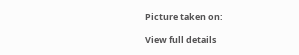Picture taken on:

View full details